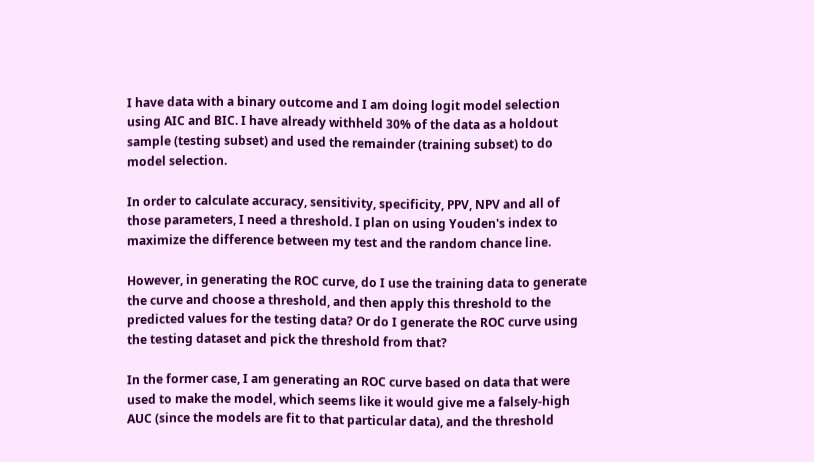I have data with a binary outcome and I am doing logit model selection using AIC and BIC. I have already withheld 30% of the data as a holdout sample (testing subset) and used the remainder (training subset) to do model selection.

In order to calculate accuracy, sensitivity, specificity, PPV, NPV and all of those parameters, I need a threshold. I plan on using Youden's index to maximize the difference between my test and the random chance line.

However, in generating the ROC curve, do I use the training data to generate the curve and choose a threshold, and then apply this threshold to the predicted values for the testing data? Or do I generate the ROC curve using the testing dataset and pick the threshold from that?

In the former case, I am generating an ROC curve based on data that were used to make the model, which seems like it would give me a falsely-high AUC (since the models are fit to that particular data), and the threshold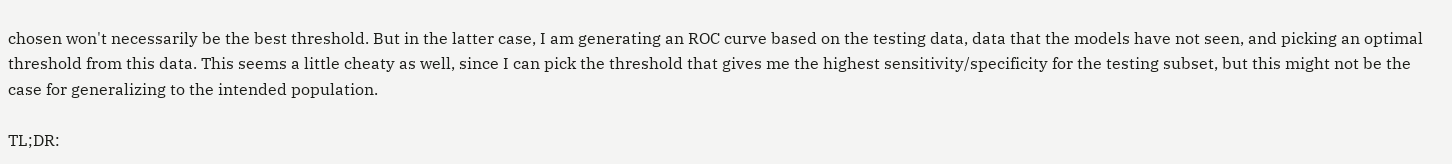chosen won't necessarily be the best threshold. But in the latter case, I am generating an ROC curve based on the testing data, data that the models have not seen, and picking an optimal threshold from this data. This seems a little cheaty as well, since I can pick the threshold that gives me the highest sensitivity/specificity for the testing subset, but this might not be the case for generalizing to the intended population.

TL;DR: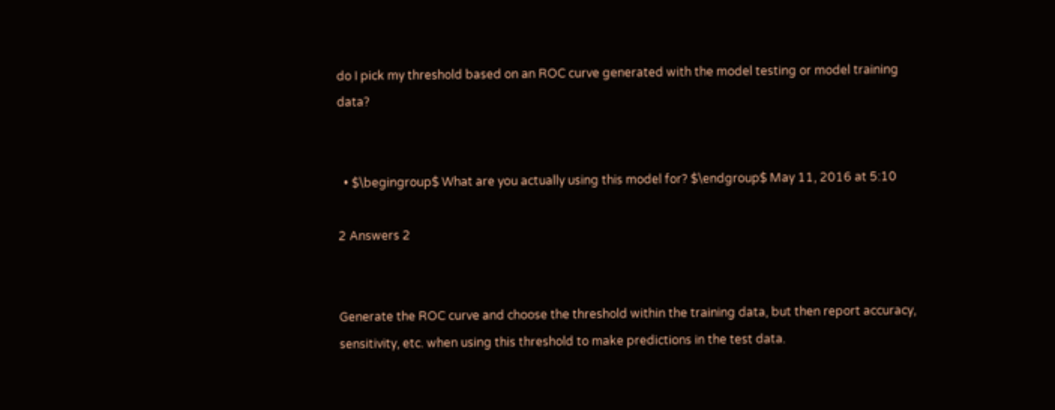do I pick my threshold based on an ROC curve generated with the model testing or model training data?


  • $\begingroup$ What are you actually using this model for? $\endgroup$ May 11, 2016 at 5:10

2 Answers 2


Generate the ROC curve and choose the threshold within the training data, but then report accuracy, sensitivity, etc. when using this threshold to make predictions in the test data.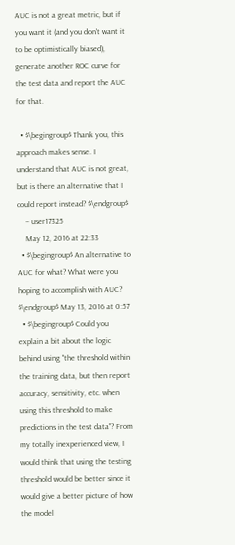AUC is not a great metric, but if you want it (and you don't want it to be optimistically biased), generate another ROC curve for the test data and report the AUC for that.

  • $\begingroup$ Thank you, this approach makes sense. I understand that AUC is not great, but is there an alternative that I could report instead? $\endgroup$
    – user17325
    May 12, 2016 at 22:33
  • $\begingroup$ An alternative to AUC for what? What were you hoping to accomplish with AUC? $\endgroup$ May 13, 2016 at 0:57
  • $\begingroup$ Could you explain a bit about the logic behind using "the threshold within the training data, but then report accuracy, sensitivity, etc. when using this threshold to make predictions in the test data"? From my totally inexperienced view, I would think that using the testing threshold would be better since it would give a better picture of how the model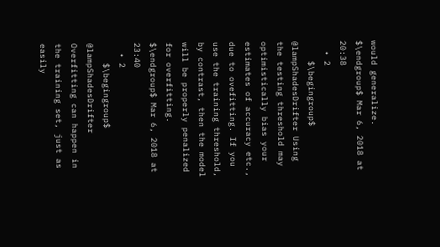would generalize. $\endgroup$ Mar 6, 2018 at 20:38
  • 2
    $\begingroup$ @lampShadesDrifter Using the testing threshold may optimistically bias your estimates of accuracy etc., due to ovefitting. If you use the training threshold, by contrast, then the model will be properly penalized for overfitting. $\endgroup$ Mar 6, 2018 at 23:40
  • 2
    $\begingroup$ @lampShadesDrifter Overfitting can happen in the training set, just as easily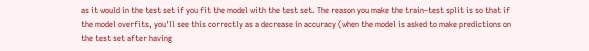as it would in the test set if you fit the model with the test set. The reason you make the train–test split is so that if the model overfits, you'll see this correctly as a decrease in accuracy (when the model is asked to make predictions on the test set after having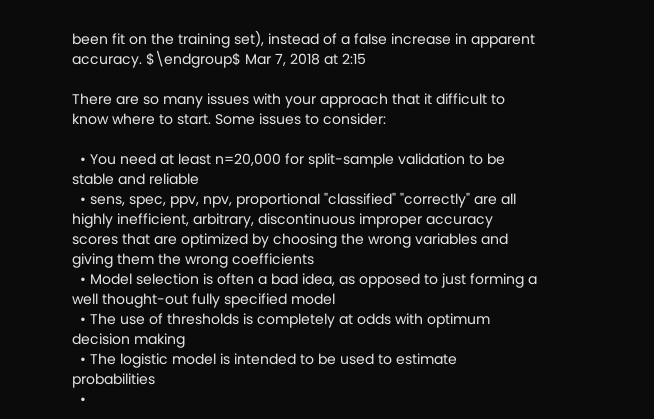been fit on the training set), instead of a false increase in apparent accuracy. $\endgroup$ Mar 7, 2018 at 2:15

There are so many issues with your approach that it difficult to know where to start. Some issues to consider:

  • You need at least n=20,000 for split-sample validation to be stable and reliable
  • sens, spec, ppv, npv, proportional "classified" "correctly" are all highly inefficient, arbitrary, discontinuous improper accuracy scores that are optimized by choosing the wrong variables and giving them the wrong coefficients
  • Model selection is often a bad idea, as opposed to just forming a well thought-out fully specified model
  • The use of thresholds is completely at odds with optimum decision making
  • The logistic model is intended to be used to estimate probabilities
  •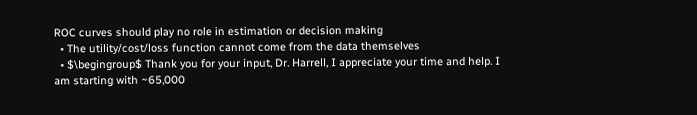ROC curves should play no role in estimation or decision making
  • The utility/cost/loss function cannot come from the data themselves
  • $\begingroup$ Thank you for your input, Dr. Harrell, I appreciate your time and help. I am starting with ~65,000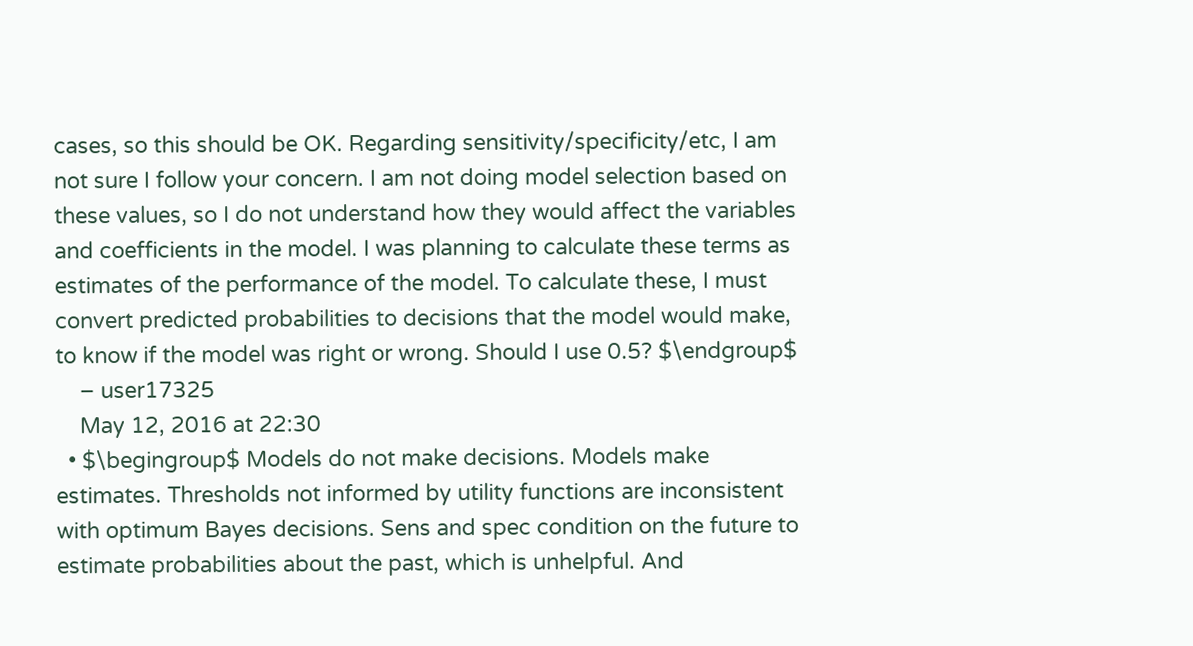cases, so this should be OK. Regarding sensitivity/specificity/etc, I am not sure I follow your concern. I am not doing model selection based on these values, so I do not understand how they would affect the variables and coefficients in the model. I was planning to calculate these terms as estimates of the performance of the model. To calculate these, I must convert predicted probabilities to decisions that the model would make, to know if the model was right or wrong. Should I use 0.5? $\endgroup$
    – user17325
    May 12, 2016 at 22:30
  • $\begingroup$ Models do not make decisions. Models make estimates. Thresholds not informed by utility functions are inconsistent with optimum Bayes decisions. Sens and spec condition on the future to estimate probabilities about the past, which is unhelpful. And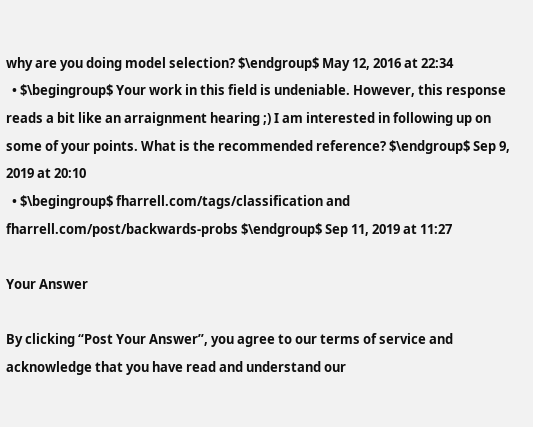why are you doing model selection? $\endgroup$ May 12, 2016 at 22:34
  • $\begingroup$ Your work in this field is undeniable. However, this response reads a bit like an arraignment hearing ;) I am interested in following up on some of your points. What is the recommended reference? $\endgroup$ Sep 9, 2019 at 20:10
  • $\begingroup$ fharrell.com/tags/classification and fharrell.com/post/backwards-probs $\endgroup$ Sep 11, 2019 at 11:27

Your Answer

By clicking “Post Your Answer”, you agree to our terms of service and acknowledge that you have read and understand our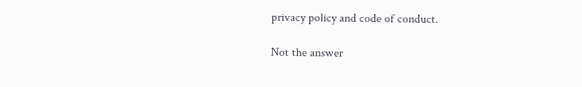privacy policy and code of conduct.

Not the answer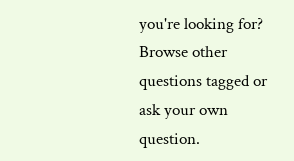you're looking for? Browse other questions tagged or ask your own question.